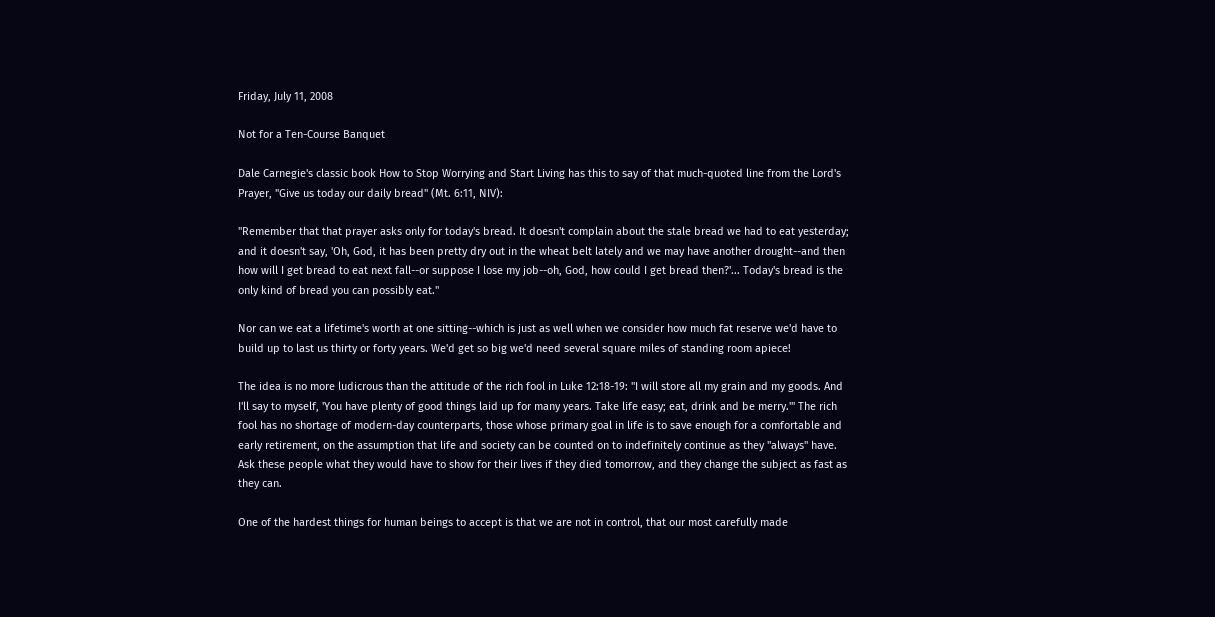Friday, July 11, 2008

Not for a Ten-Course Banquet

Dale Carnegie's classic book How to Stop Worrying and Start Living has this to say of that much-quoted line from the Lord's Prayer, "Give us today our daily bread" (Mt. 6:11, NIV):

"Remember that that prayer asks only for today's bread. It doesn't complain about the stale bread we had to eat yesterday; and it doesn't say, 'Oh, God, it has been pretty dry out in the wheat belt lately and we may have another drought--and then how will I get bread to eat next fall--or suppose I lose my job--oh, God, how could I get bread then?'... Today's bread is the only kind of bread you can possibly eat."

Nor can we eat a lifetime's worth at one sitting--which is just as well when we consider how much fat reserve we'd have to build up to last us thirty or forty years. We'd get so big we'd need several square miles of standing room apiece!

The idea is no more ludicrous than the attitude of the rich fool in Luke 12:18-19: "I will store all my grain and my goods. And I'll say to myself, 'You have plenty of good things laid up for many years. Take life easy; eat, drink and be merry.'" The rich fool has no shortage of modern-day counterparts, those whose primary goal in life is to save enough for a comfortable and early retirement, on the assumption that life and society can be counted on to indefinitely continue as they "always" have. Ask these people what they would have to show for their lives if they died tomorrow, and they change the subject as fast as they can.

One of the hardest things for human beings to accept is that we are not in control, that our most carefully made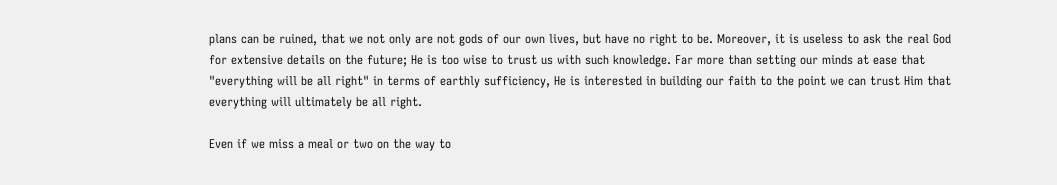plans can be ruined, that we not only are not gods of our own lives, but have no right to be. Moreover, it is useless to ask the real God for extensive details on the future; He is too wise to trust us with such knowledge. Far more than setting our minds at ease that "everything will be all right" in terms of earthly sufficiency, He is interested in building our faith to the point we can trust Him that everything will ultimately be all right.

Even if we miss a meal or two on the way to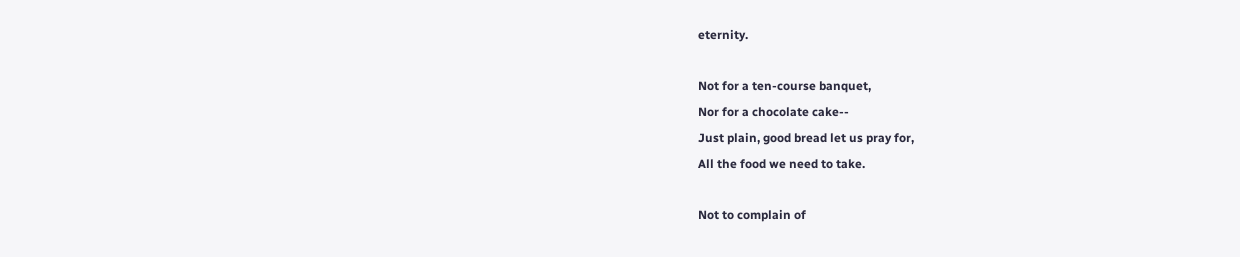eternity.

Not for a ten-course banquet,
Nor for a chocolate cake--
Just plain, good bread let us pray for,
All the food we need to take.

Not to complain of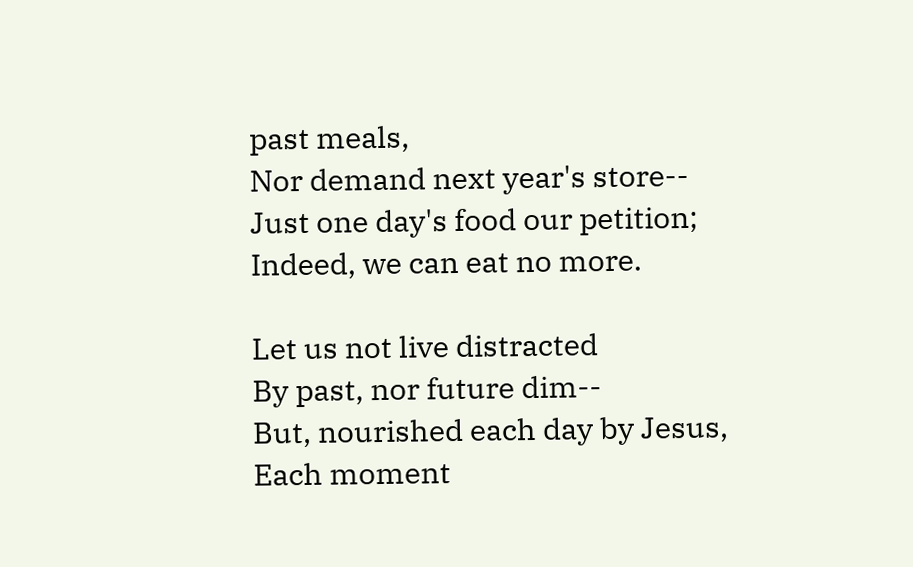past meals,
Nor demand next year's store--
Just one day's food our petition;
Indeed, we can eat no more.

Let us not live distracted
By past, nor future dim--
But, nourished each day by Jesus,
Each moment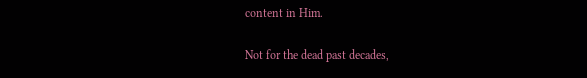content in Him.

Not for the dead past decades,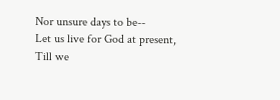Nor unsure days to be--
Let us live for God at present,
Till we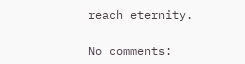reach eternity.

No comments: